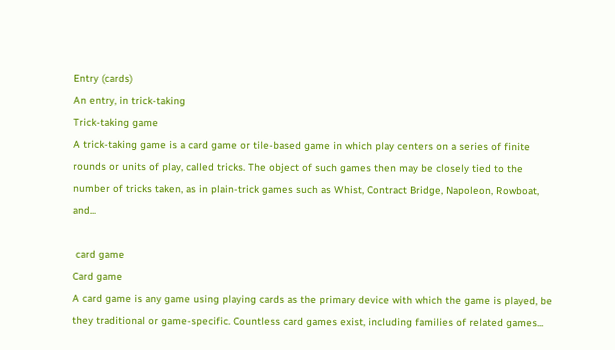Entry (cards)
An entry, in trick-taking
Trick-taking game
A trick-taking game is a card game or tile-based game in which play centers on a series of finite rounds or units of play, called tricks. The object of such games then may be closely tied to the number of tricks taken, as in plain-trick games such as Whist, Contract Bridge, Napoleon, Rowboat, and...

 card game
Card game
A card game is any game using playing cards as the primary device with which the game is played, be they traditional or game-specific. Countless card games exist, including families of related games...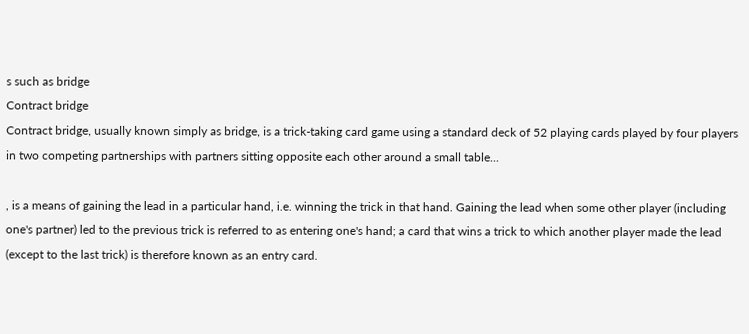s such as bridge
Contract bridge
Contract bridge, usually known simply as bridge, is a trick-taking card game using a standard deck of 52 playing cards played by four players in two competing partnerships with partners sitting opposite each other around a small table...

, is a means of gaining the lead in a particular hand, i.e. winning the trick in that hand. Gaining the lead when some other player (including one's partner) led to the previous trick is referred to as entering one's hand; a card that wins a trick to which another player made the lead (except to the last trick) is therefore known as an entry card.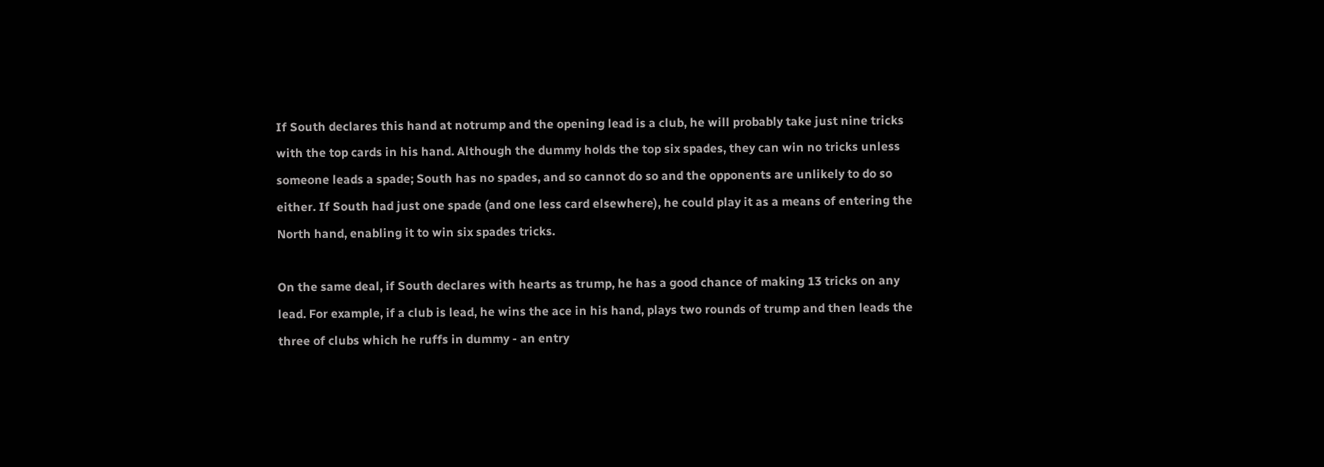If South declares this hand at notrump and the opening lead is a club, he will probably take just nine tricks with the top cards in his hand. Although the dummy holds the top six spades, they can win no tricks unless someone leads a spade; South has no spades, and so cannot do so and the opponents are unlikely to do so either. If South had just one spade (and one less card elsewhere), he could play it as a means of entering the North hand, enabling it to win six spades tricks.

On the same deal, if South declares with hearts as trump, he has a good chance of making 13 tricks on any lead. For example, if a club is lead, he wins the ace in his hand, plays two rounds of trump and then leads the three of clubs which he ruffs in dummy - an entry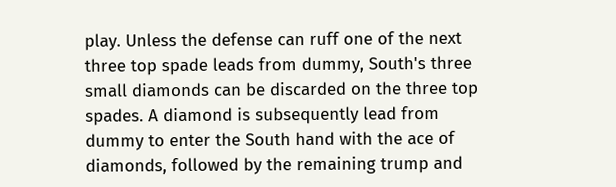play. Unless the defense can ruff one of the next three top spade leads from dummy, South's three small diamonds can be discarded on the three top spades. A diamond is subsequently lead from dummy to enter the South hand with the ace of diamonds, followed by the remaining trump and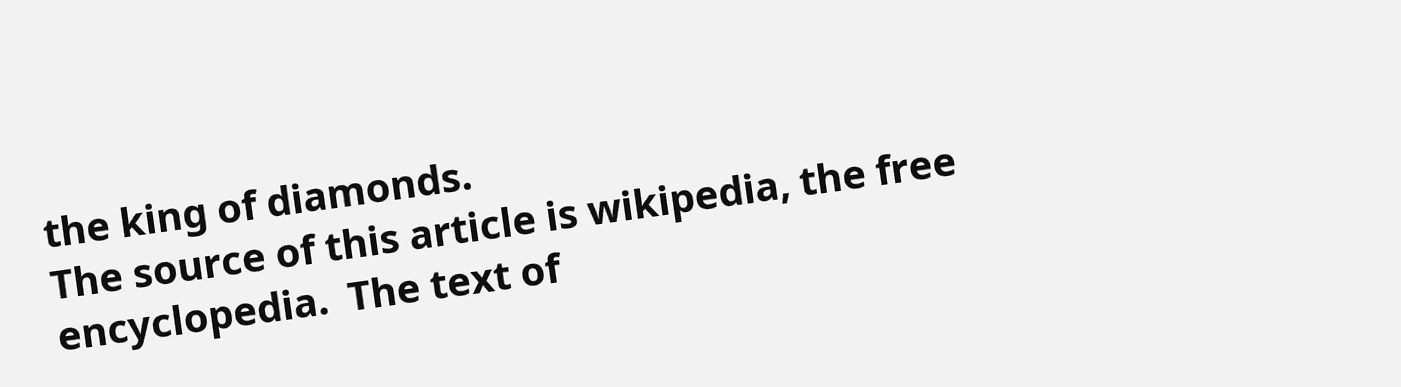the king of diamonds.
The source of this article is wikipedia, the free encyclopedia.  The text of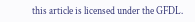this article is licensed under the GFDL.